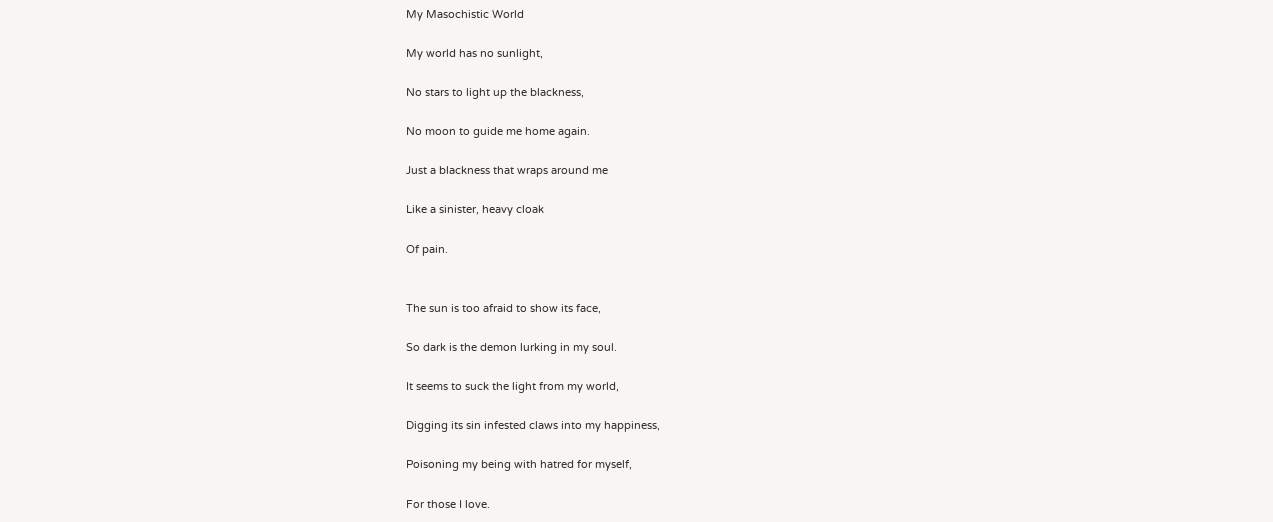My Masochistic World

My world has no sunlight,

No stars to light up the blackness,

No moon to guide me home again.

Just a blackness that wraps around me

Like a sinister, heavy cloak

Of pain.


The sun is too afraid to show its face,

So dark is the demon lurking in my soul.

It seems to suck the light from my world,

Digging its sin infested claws into my happiness,

Poisoning my being with hatred for myself,

For those I love.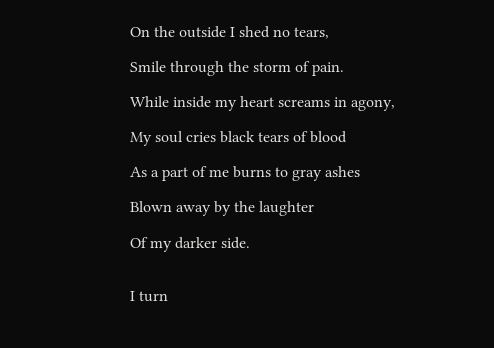On the outside I shed no tears,

Smile through the storm of pain.

While inside my heart screams in agony,

My soul cries black tears of blood

As a part of me burns to gray ashes

Blown away by the laughter

Of my darker side.


I turn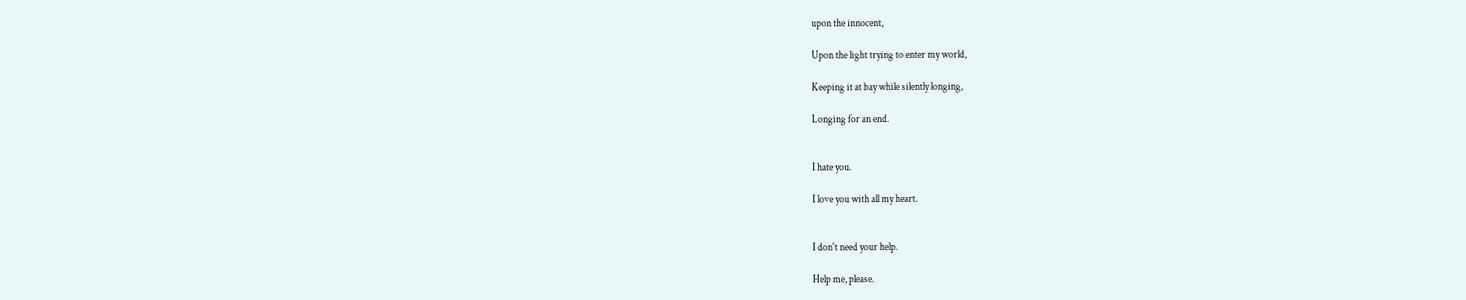upon the innocent,

Upon the light trying to enter my world,

Keeping it at bay while silently longing,

Longing for an end.


I hate you.

I love you with all my heart.


I don't need your help.

Help me, please.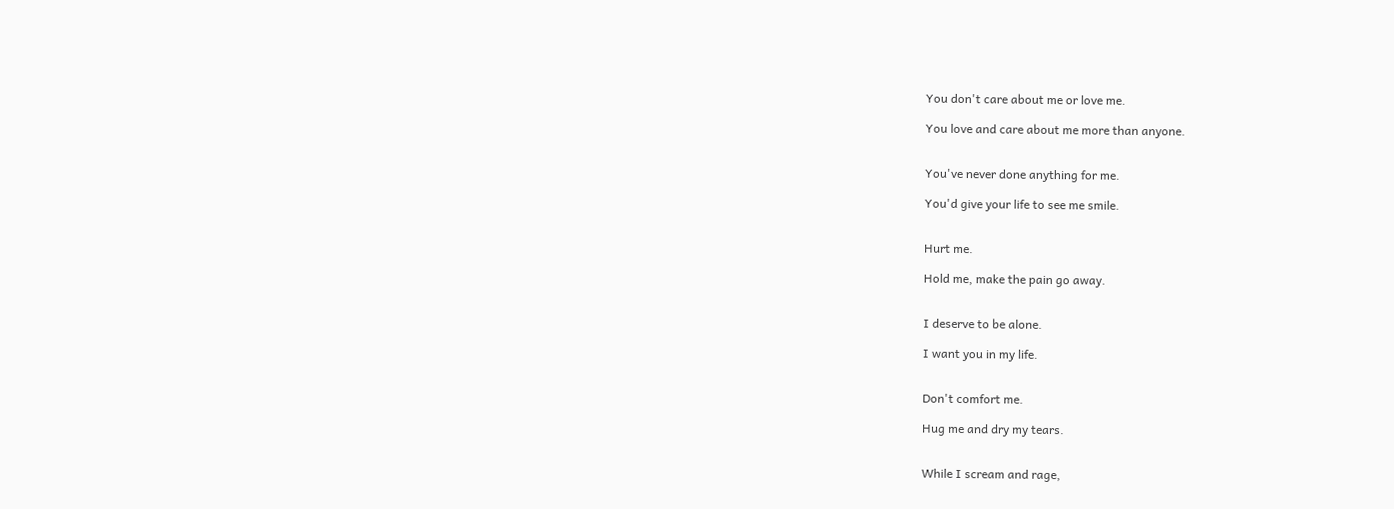You don't care about me or love me.

You love and care about me more than anyone.


You've never done anything for me.

You'd give your life to see me smile.


Hurt me.

Hold me, make the pain go away.


I deserve to be alone.

I want you in my life.


Don't comfort me.

Hug me and dry my tears.


While I scream and rage,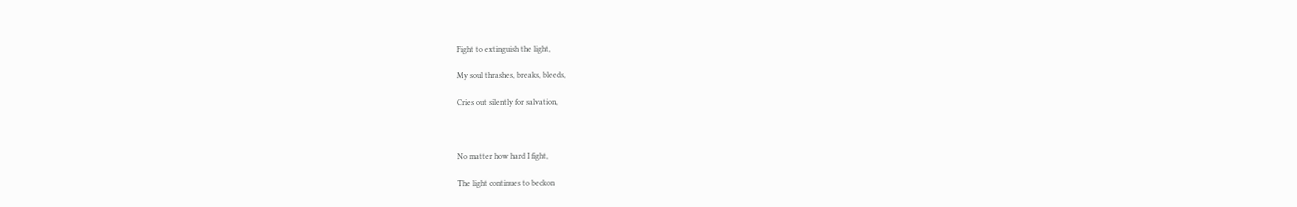Fight to extinguish the light,

My soul thrashes, breaks, bleeds,

Cries out silently for salvation,



No matter how hard I fight,

The light continues to beckon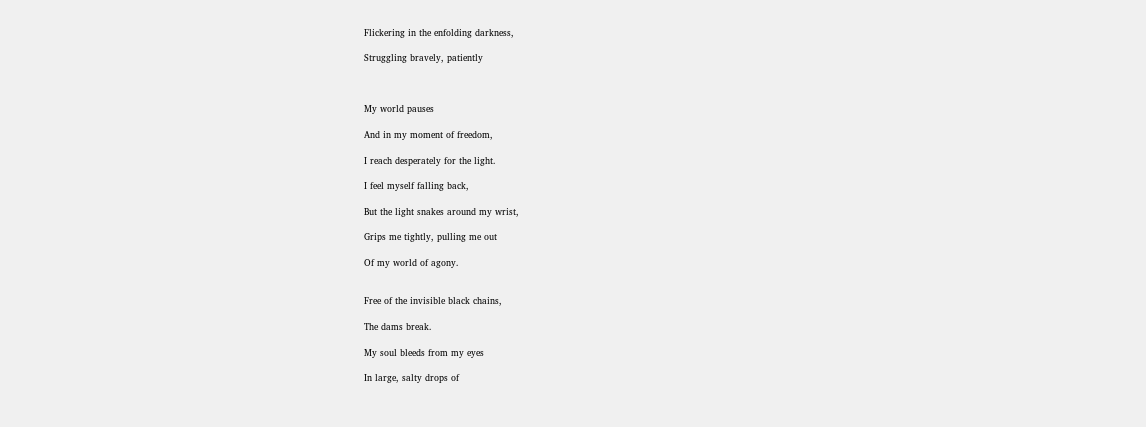Flickering in the enfolding darkness,

Struggling bravely, patiently



My world pauses

And in my moment of freedom,

I reach desperately for the light.

I feel myself falling back,

But the light snakes around my wrist,

Grips me tightly, pulling me out

Of my world of agony.


Free of the invisible black chains,

The dams break.

My soul bleeds from my eyes

In large, salty drops of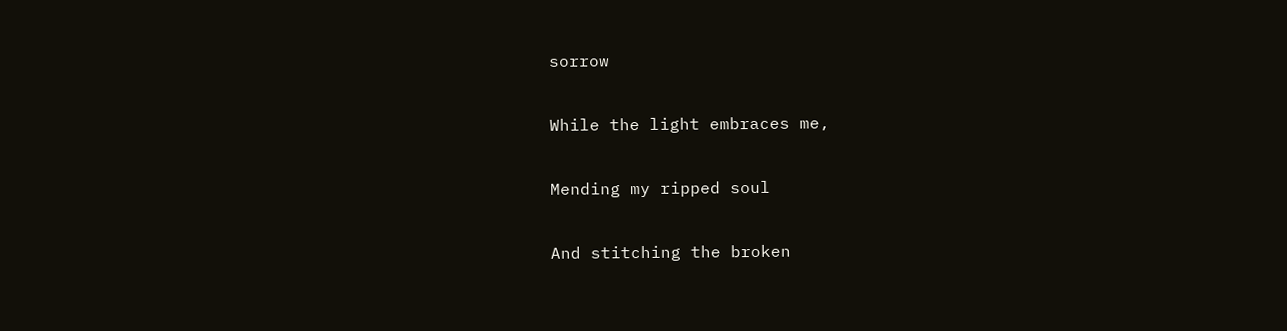sorrow

While the light embraces me,

Mending my ripped soul

And stitching the broken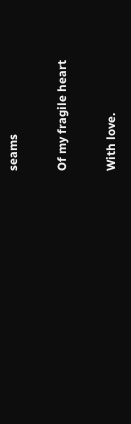seams

Of my fragile heart

With love.